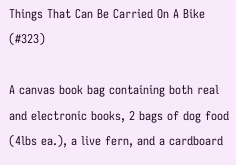Things That Can Be Carried On A Bike (#323)

A canvas book bag containing both real and electronic books, 2 bags of dog food (4lbs ea.), a live fern, and a cardboard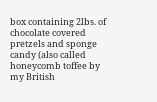box containing 2lbs. of chocolate covered pretzels and sponge candy (also called honeycomb toffee by my British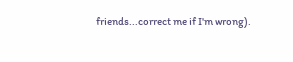friends...correct me if I'm wrong).